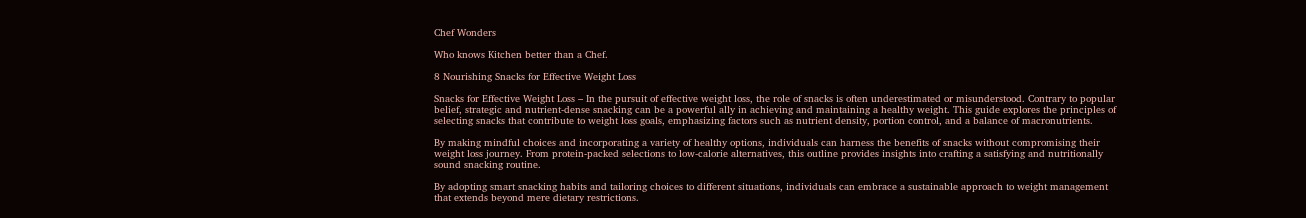Chef Wonders

Who knows Kitchen better than a Chef.

8 Nourishing Snacks for Effective Weight Loss

Snacks for Effective Weight Loss – In the pursuit of effective weight loss, the role of snacks is often underestimated or misunderstood. Contrary to popular belief, strategic and nutrient-dense snacking can be a powerful ally in achieving and maintaining a healthy weight. This guide explores the principles of selecting snacks that contribute to weight loss goals, emphasizing factors such as nutrient density, portion control, and a balance of macronutrients.

By making mindful choices and incorporating a variety of healthy options, individuals can harness the benefits of snacks without compromising their weight loss journey. From protein-packed selections to low-calorie alternatives, this outline provides insights into crafting a satisfying and nutritionally sound snacking routine.

By adopting smart snacking habits and tailoring choices to different situations, individuals can embrace a sustainable approach to weight management that extends beyond mere dietary restrictions.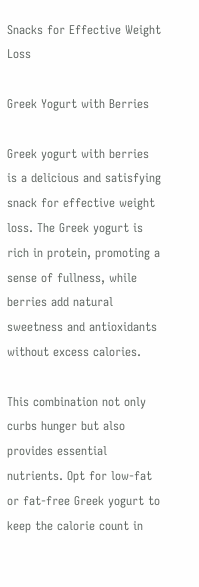Snacks for Effective Weight Loss

Greek Yogurt with Berries

Greek yogurt with berries is a delicious and satisfying snack for effective weight loss. The Greek yogurt is rich in protein, promoting a sense of fullness, while berries add natural sweetness and antioxidants without excess calories.

This combination not only curbs hunger but also provides essential nutrients. Opt for low-fat or fat-free Greek yogurt to keep the calorie count in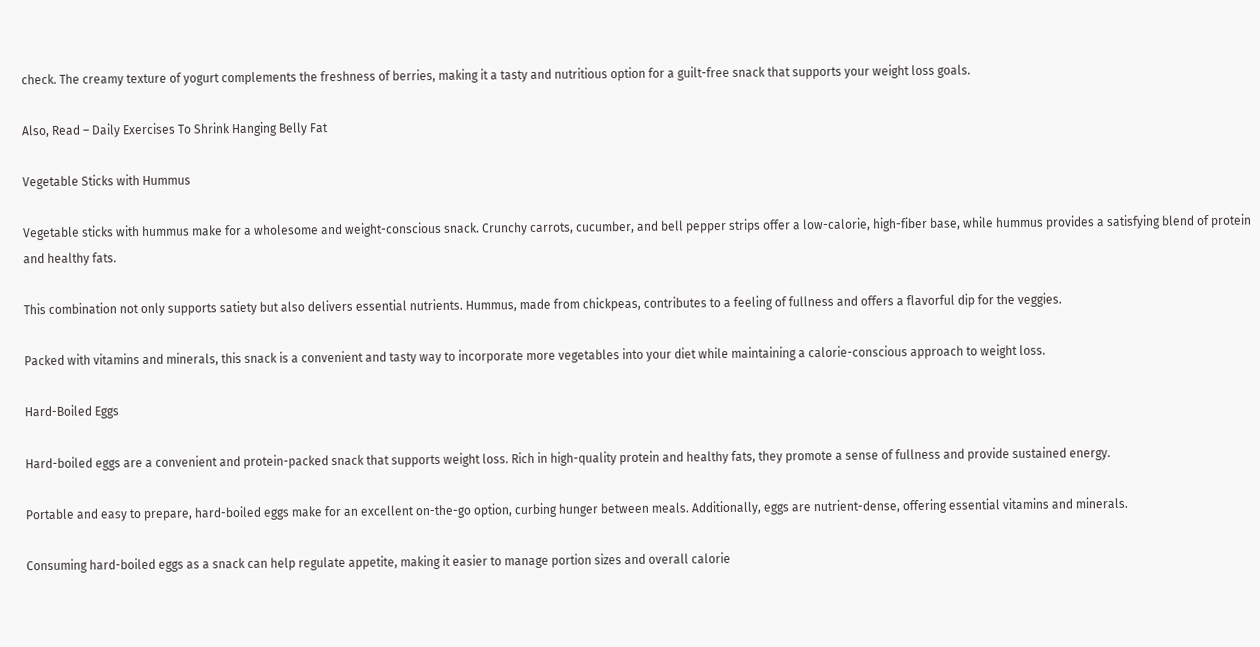check. The creamy texture of yogurt complements the freshness of berries, making it a tasty and nutritious option for a guilt-free snack that supports your weight loss goals.

Also, Read – Daily Exercises To Shrink Hanging Belly Fat

Vegetable Sticks with Hummus

Vegetable sticks with hummus make for a wholesome and weight-conscious snack. Crunchy carrots, cucumber, and bell pepper strips offer a low-calorie, high-fiber base, while hummus provides a satisfying blend of protein and healthy fats.

This combination not only supports satiety but also delivers essential nutrients. Hummus, made from chickpeas, contributes to a feeling of fullness and offers a flavorful dip for the veggies.

Packed with vitamins and minerals, this snack is a convenient and tasty way to incorporate more vegetables into your diet while maintaining a calorie-conscious approach to weight loss.

Hard-Boiled Eggs

Hard-boiled eggs are a convenient and protein-packed snack that supports weight loss. Rich in high-quality protein and healthy fats, they promote a sense of fullness and provide sustained energy.

Portable and easy to prepare, hard-boiled eggs make for an excellent on-the-go option, curbing hunger between meals. Additionally, eggs are nutrient-dense, offering essential vitamins and minerals.

Consuming hard-boiled eggs as a snack can help regulate appetite, making it easier to manage portion sizes and overall calorie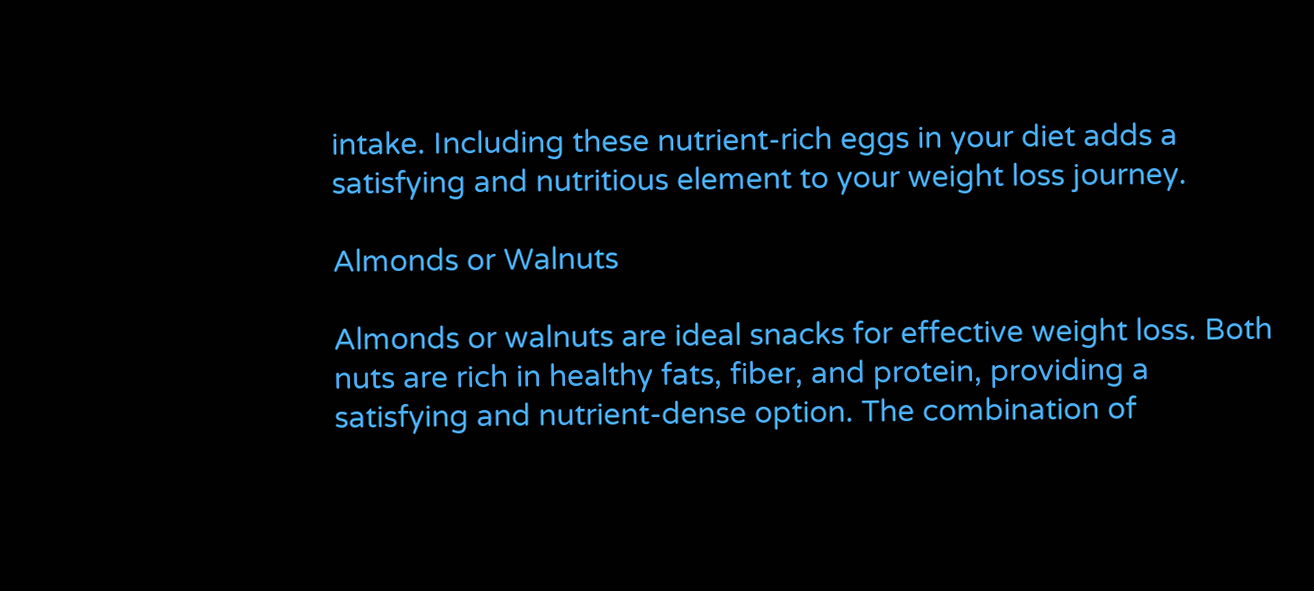intake. Including these nutrient-rich eggs in your diet adds a satisfying and nutritious element to your weight loss journey.

Almonds or Walnuts

Almonds or walnuts are ideal snacks for effective weight loss. Both nuts are rich in healthy fats, fiber, and protein, providing a satisfying and nutrient-dense option. The combination of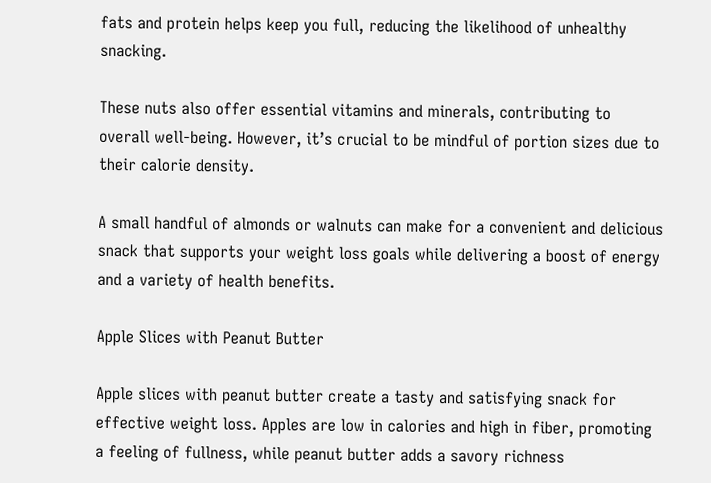fats and protein helps keep you full, reducing the likelihood of unhealthy snacking.

These nuts also offer essential vitamins and minerals, contributing to overall well-being. However, it’s crucial to be mindful of portion sizes due to their calorie density.

A small handful of almonds or walnuts can make for a convenient and delicious snack that supports your weight loss goals while delivering a boost of energy and a variety of health benefits.

Apple Slices with Peanut Butter

Apple slices with peanut butter create a tasty and satisfying snack for effective weight loss. Apples are low in calories and high in fiber, promoting a feeling of fullness, while peanut butter adds a savory richness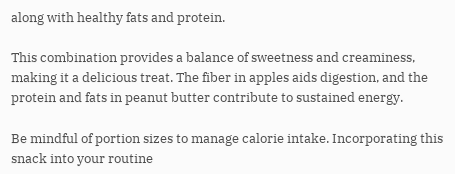along with healthy fats and protein.

This combination provides a balance of sweetness and creaminess, making it a delicious treat. The fiber in apples aids digestion, and the protein and fats in peanut butter contribute to sustained energy.

Be mindful of portion sizes to manage calorie intake. Incorporating this snack into your routine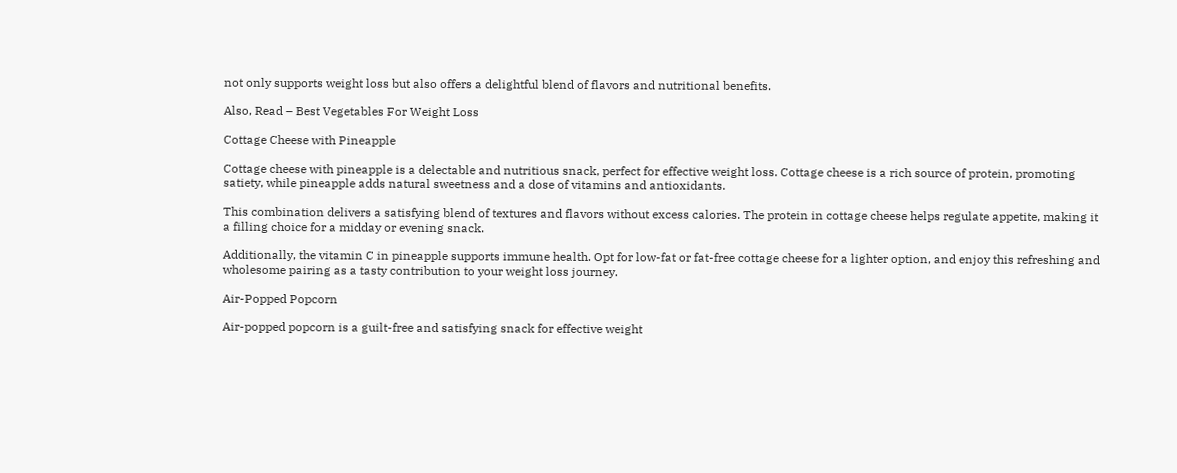not only supports weight loss but also offers a delightful blend of flavors and nutritional benefits.

Also, Read – Best Vegetables For Weight Loss

Cottage Cheese with Pineapple

Cottage cheese with pineapple is a delectable and nutritious snack, perfect for effective weight loss. Cottage cheese is a rich source of protein, promoting satiety, while pineapple adds natural sweetness and a dose of vitamins and antioxidants.

This combination delivers a satisfying blend of textures and flavors without excess calories. The protein in cottage cheese helps regulate appetite, making it a filling choice for a midday or evening snack.

Additionally, the vitamin C in pineapple supports immune health. Opt for low-fat or fat-free cottage cheese for a lighter option, and enjoy this refreshing and wholesome pairing as a tasty contribution to your weight loss journey.

Air-Popped Popcorn

Air-popped popcorn is a guilt-free and satisfying snack for effective weight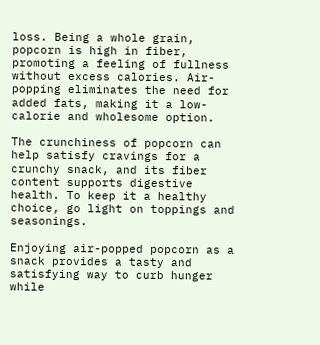loss. Being a whole grain, popcorn is high in fiber, promoting a feeling of fullness without excess calories. Air-popping eliminates the need for added fats, making it a low-calorie and wholesome option.

The crunchiness of popcorn can help satisfy cravings for a crunchy snack, and its fiber content supports digestive health. To keep it a healthy choice, go light on toppings and seasonings.

Enjoying air-popped popcorn as a snack provides a tasty and satisfying way to curb hunger while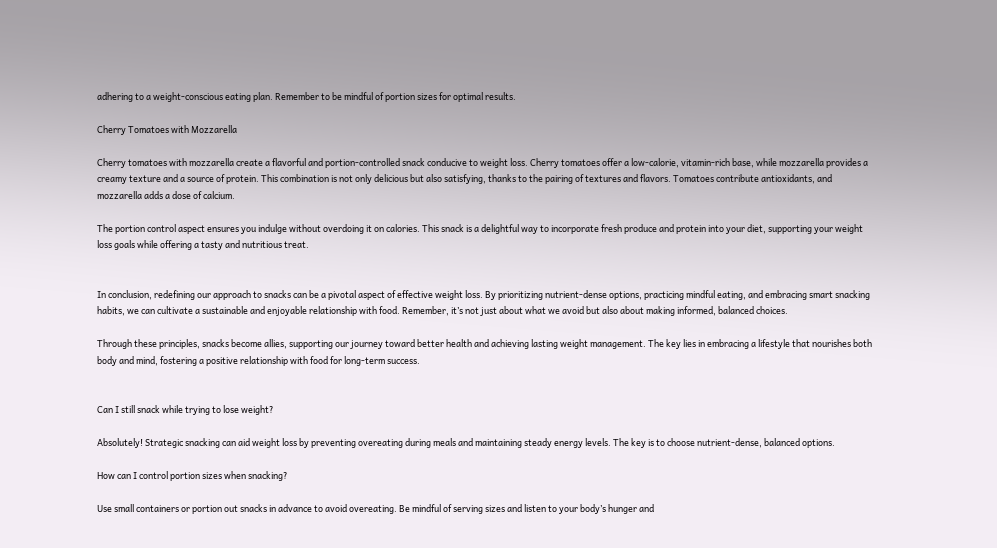adhering to a weight-conscious eating plan. Remember to be mindful of portion sizes for optimal results.

Cherry Tomatoes with Mozzarella

Cherry tomatoes with mozzarella create a flavorful and portion-controlled snack conducive to weight loss. Cherry tomatoes offer a low-calorie, vitamin-rich base, while mozzarella provides a creamy texture and a source of protein. This combination is not only delicious but also satisfying, thanks to the pairing of textures and flavors. Tomatoes contribute antioxidants, and mozzarella adds a dose of calcium.

The portion control aspect ensures you indulge without overdoing it on calories. This snack is a delightful way to incorporate fresh produce and protein into your diet, supporting your weight loss goals while offering a tasty and nutritious treat.


In conclusion, redefining our approach to snacks can be a pivotal aspect of effective weight loss. By prioritizing nutrient-dense options, practicing mindful eating, and embracing smart snacking habits, we can cultivate a sustainable and enjoyable relationship with food. Remember, it’s not just about what we avoid but also about making informed, balanced choices.

Through these principles, snacks become allies, supporting our journey toward better health and achieving lasting weight management. The key lies in embracing a lifestyle that nourishes both body and mind, fostering a positive relationship with food for long-term success.


Can I still snack while trying to lose weight?

Absolutely! Strategic snacking can aid weight loss by preventing overeating during meals and maintaining steady energy levels. The key is to choose nutrient-dense, balanced options.

How can I control portion sizes when snacking?

Use small containers or portion out snacks in advance to avoid overeating. Be mindful of serving sizes and listen to your body’s hunger and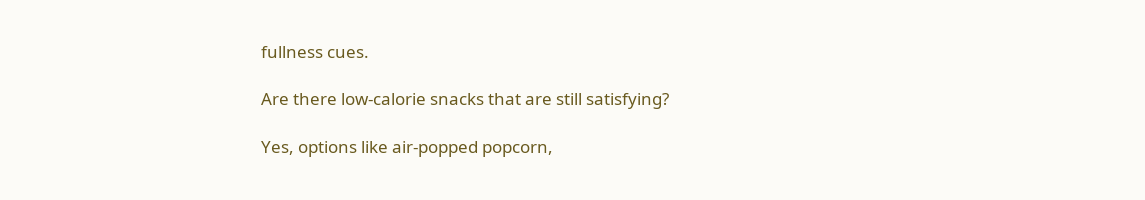fullness cues.

Are there low-calorie snacks that are still satisfying?

Yes, options like air-popped popcorn,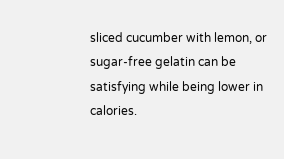sliced cucumber with lemon, or sugar-free gelatin can be satisfying while being lower in calories.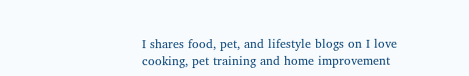I shares food, pet, and lifestyle blogs on I love cooking, pet training and home improvement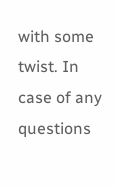with some twist. In case of any questions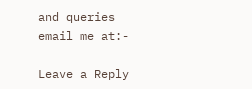and queries email me at:-

Leave a Reply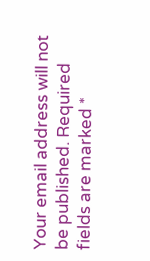Your email address will not be published. Required fields are marked *